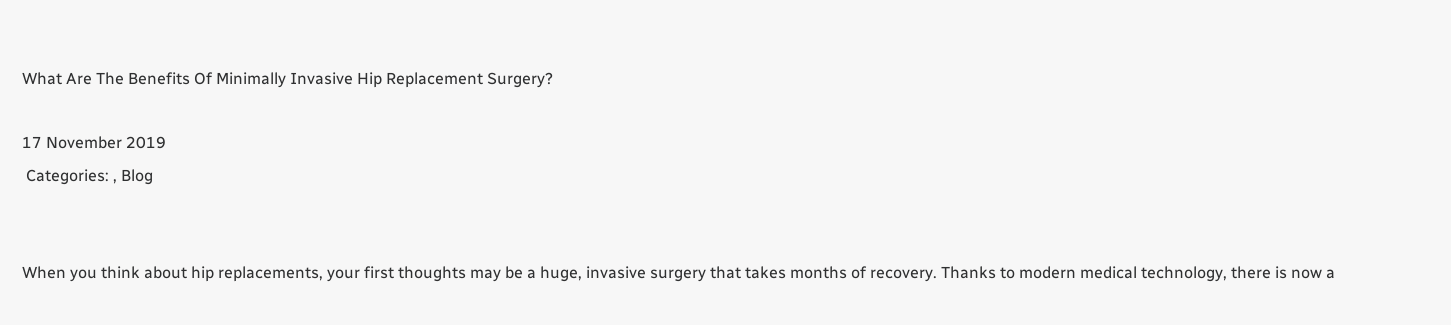What Are The Benefits Of Minimally Invasive Hip Replacement Surgery?

17 November 2019
 Categories: , Blog


When you think about hip replacements, your first thoughts may be a huge, invasive surgery that takes months of recovery. Thanks to modern medical technology, there is now a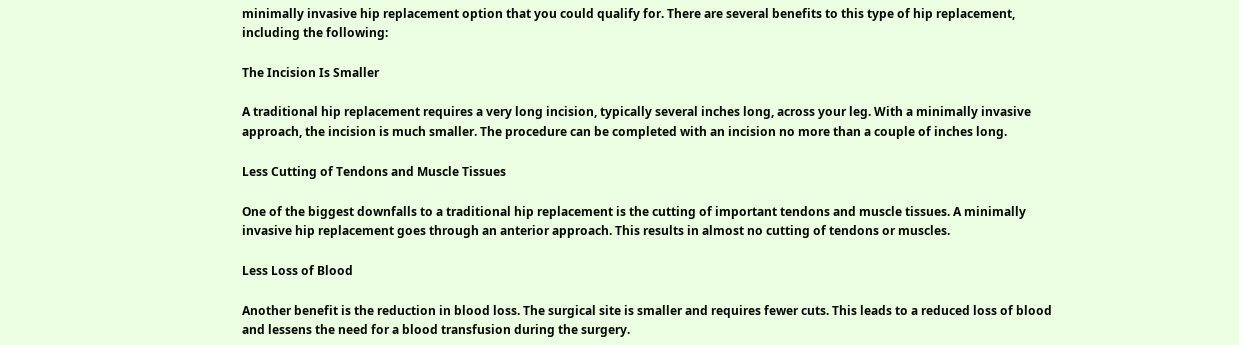minimally invasive hip replacement option that you could qualify for. There are several benefits to this type of hip replacement, including the following:

The Incision Is Smaller

A traditional hip replacement requires a very long incision, typically several inches long, across your leg. With a minimally invasive approach, the incision is much smaller. The procedure can be completed with an incision no more than a couple of inches long.

Less Cutting of Tendons and Muscle Tissues

One of the biggest downfalls to a traditional hip replacement is the cutting of important tendons and muscle tissues. A minimally invasive hip replacement goes through an anterior approach. This results in almost no cutting of tendons or muscles.

Less Loss of Blood

Another benefit is the reduction in blood loss. The surgical site is smaller and requires fewer cuts. This leads to a reduced loss of blood and lessens the need for a blood transfusion during the surgery.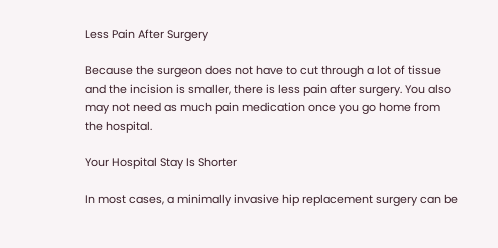Less Pain After Surgery

Because the surgeon does not have to cut through a lot of tissue and the incision is smaller, there is less pain after surgery. You also may not need as much pain medication once you go home from the hospital.

Your Hospital Stay Is Shorter

In most cases, a minimally invasive hip replacement surgery can be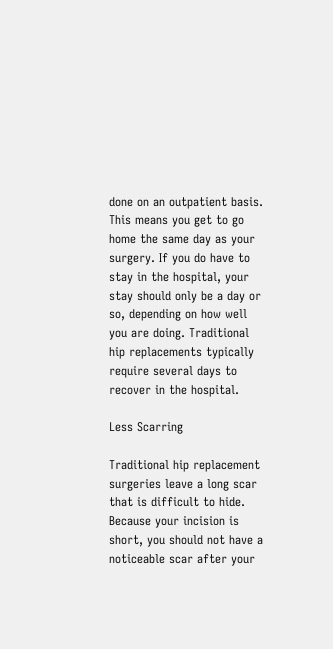done on an outpatient basis. This means you get to go home the same day as your surgery. If you do have to stay in the hospital, your stay should only be a day or so, depending on how well you are doing. Traditional hip replacements typically require several days to recover in the hospital.

Less Scarring

Traditional hip replacement surgeries leave a long scar that is difficult to hide. Because your incision is short, you should not have a noticeable scar after your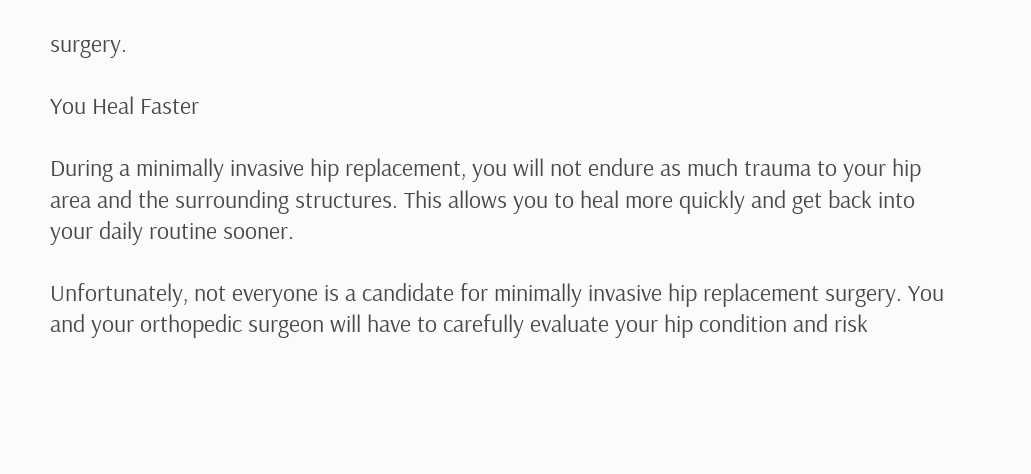surgery.

You Heal Faster

During a minimally invasive hip replacement, you will not endure as much trauma to your hip area and the surrounding structures. This allows you to heal more quickly and get back into your daily routine sooner.

Unfortunately, not everyone is a candidate for minimally invasive hip replacement surgery. You and your orthopedic surgeon will have to carefully evaluate your hip condition and risk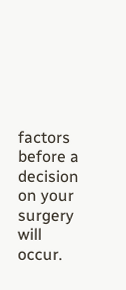factors before a decision on your surgery will occur.